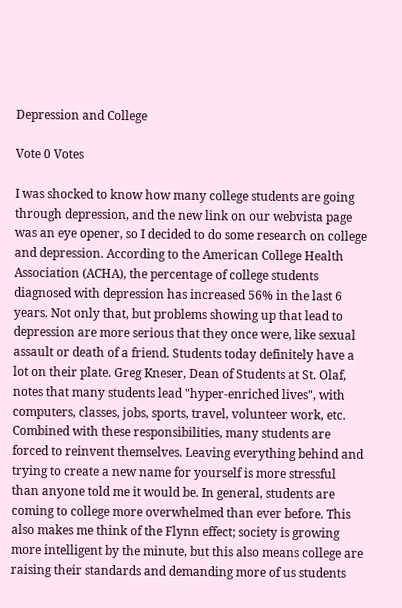Depression and College

Vote 0 Votes

I was shocked to know how many college students are going through depression, and the new link on our webvista page was an eye opener, so I decided to do some research on college and depression. According to the American College Health Association (ACHA), the percentage of college students diagnosed with depression has increased 56% in the last 6 years. Not only that, but problems showing up that lead to depression are more serious that they once were, like sexual assault or death of a friend. Students today definitely have a lot on their plate. Greg Kneser, Dean of Students at St. Olaf, notes that many students lead "hyper-enriched lives", with computers, classes, jobs, sports, travel, volunteer work, etc. Combined with these responsibilities, many students are forced to reinvent themselves. Leaving everything behind and trying to create a new name for yourself is more stressful than anyone told me it would be. In general, students are coming to college more overwhelmed than ever before. This also makes me think of the Flynn effect; society is growing more intelligent by the minute, but this also means college are raising their standards and demanding more of us students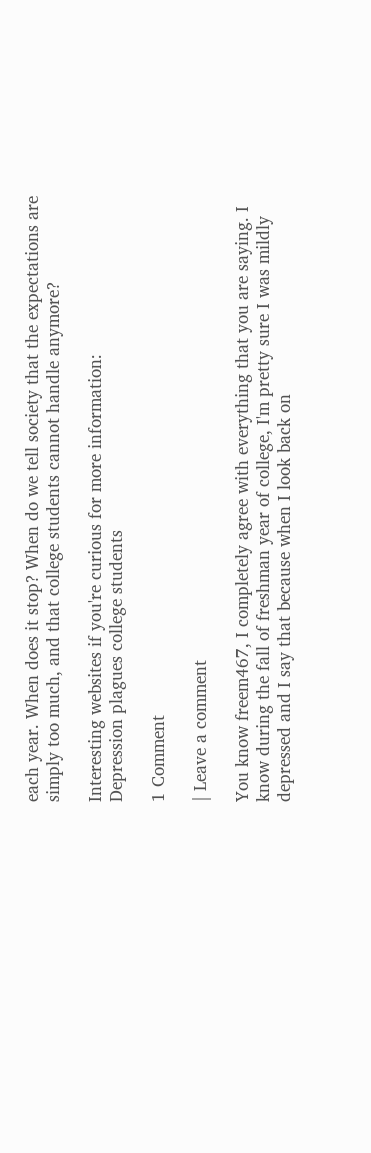each year. When does it stop? When do we tell society that the expectations are simply too much, and that college students cannot handle anymore?

Interesting websites if you're curious for more information:
Depression plagues college students

1 Comment

| Leave a comment

You know freem467, I completely agree with everything that you are saying. I know during the fall of freshman year of college, I'm pretty sure I was mildly depressed and I say that because when I look back on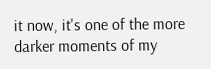it now, it's one of the more darker moments of my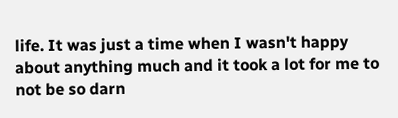life. It was just a time when I wasn't happy about anything much and it took a lot for me to not be so darn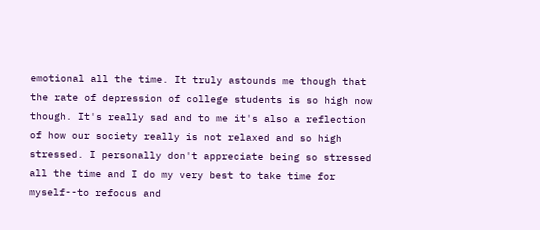emotional all the time. It truly astounds me though that the rate of depression of college students is so high now though. It's really sad and to me it's also a reflection of how our society really is not relaxed and so high stressed. I personally don't appreciate being so stressed all the time and I do my very best to take time for myself--to refocus and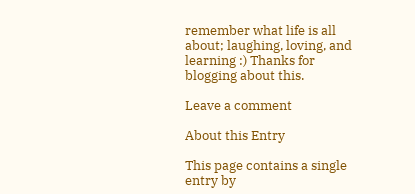remember what life is all about; laughing, loving, and learning :) Thanks for blogging about this.

Leave a comment

About this Entry

This page contains a single entry by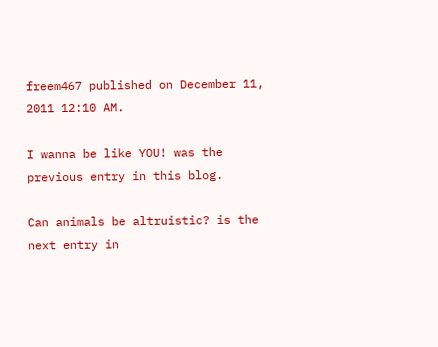freem467 published on December 11, 2011 12:10 AM.

I wanna be like YOU! was the previous entry in this blog.

Can animals be altruistic? is the next entry in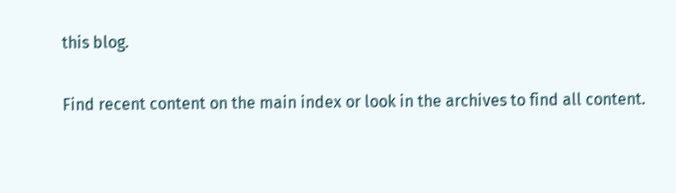this blog.

Find recent content on the main index or look in the archives to find all content.